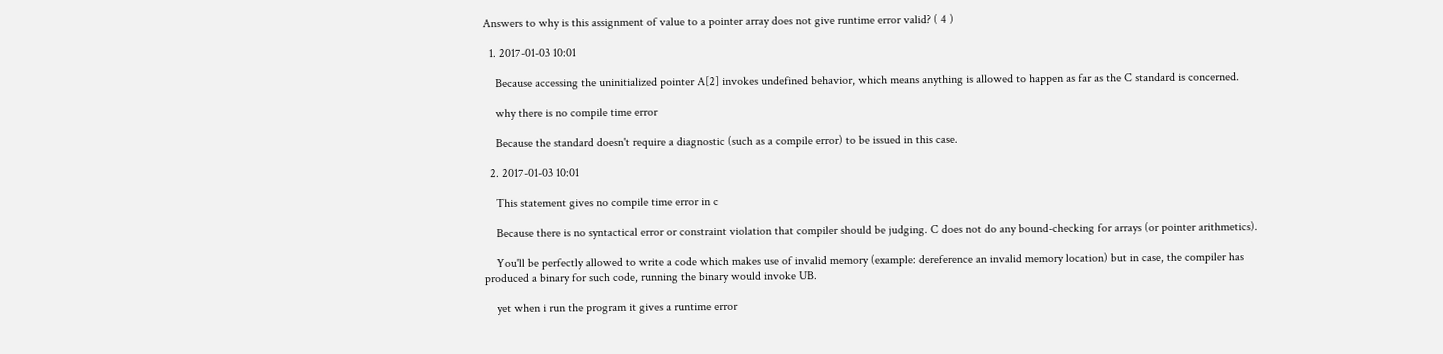Answers to why is this assignment of value to a pointer array does not give runtime error valid? ( 4 )

  1. 2017-01-03 10:01

    Because accessing the uninitialized pointer A[2] invokes undefined behavior, which means anything is allowed to happen as far as the C standard is concerned.

    why there is no compile time error

    Because the standard doesn't require a diagnostic (such as a compile error) to be issued in this case.

  2. 2017-01-03 10:01

    This statement gives no compile time error in c

    Because there is no syntactical error or constraint violation that compiler should be judging. C does not do any bound-checking for arrays (or pointer arithmetics).

    You'll be perfectly allowed to write a code which makes use of invalid memory (example: dereference an invalid memory location) but in case, the compiler has produced a binary for such code, running the binary would invoke UB.

    yet when i run the program it gives a runtime error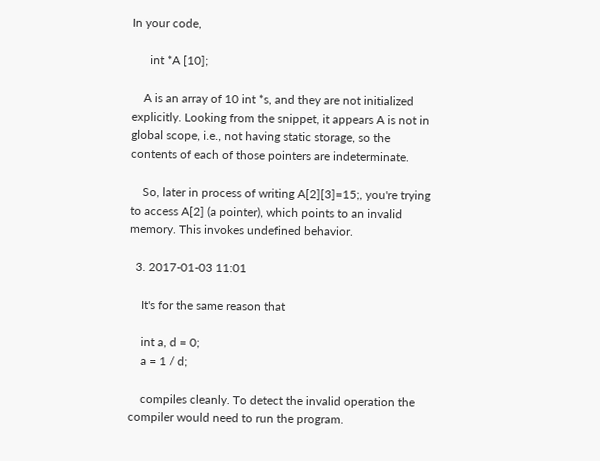In your code,

      int *A [10];

    A is an array of 10 int *s, and they are not initialized explicitly. Looking from the snippet, it appears A is not in global scope, i.e., not having static storage, so the contents of each of those pointers are indeterminate.

    So, later in process of writing A[2][3]=15;, you're trying to access A[2] (a pointer), which points to an invalid memory. This invokes undefined behavior.

  3. 2017-01-03 11:01

    It's for the same reason that

    int a, d = 0;
    a = 1 / d;

    compiles cleanly. To detect the invalid operation the compiler would need to run the program.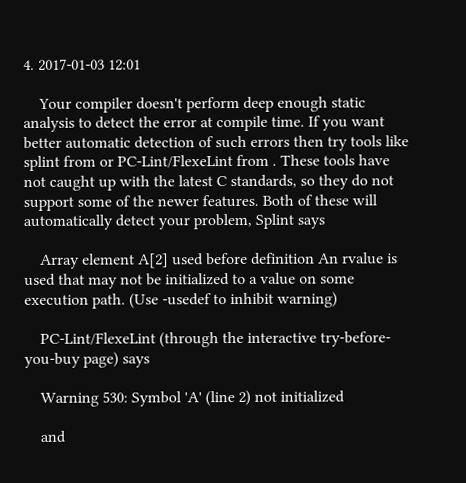4. 2017-01-03 12:01

    Your compiler doesn't perform deep enough static analysis to detect the error at compile time. If you want better automatic detection of such errors then try tools like splint from or PC-Lint/FlexeLint from . These tools have not caught up with the latest C standards, so they do not support some of the newer features. Both of these will automatically detect your problem, Splint says

    Array element A[2] used before definition An rvalue is used that may not be initialized to a value on some execution path. (Use -usedef to inhibit warning)

    PC-Lint/FlexeLint (through the interactive try-before-you-buy page) says

    Warning 530: Symbol 'A' (line 2) not initialized

    and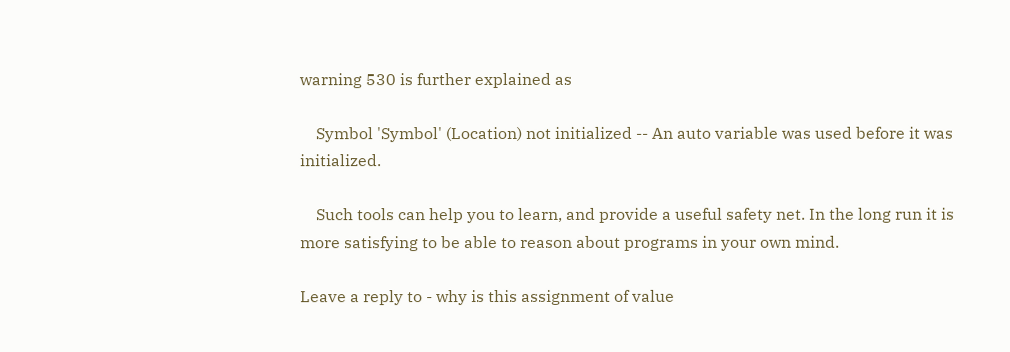warning 530 is further explained as

    Symbol 'Symbol' (Location) not initialized -- An auto variable was used before it was initialized.

    Such tools can help you to learn, and provide a useful safety net. In the long run it is more satisfying to be able to reason about programs in your own mind.

Leave a reply to - why is this assignment of value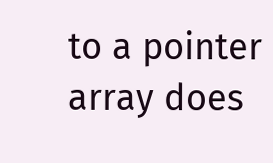to a pointer array does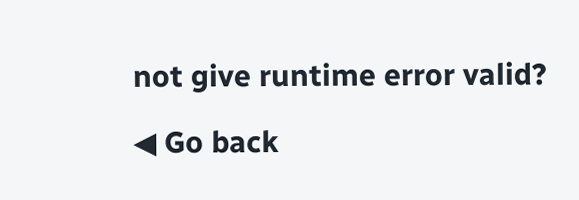not give runtime error valid?

◀ Go back